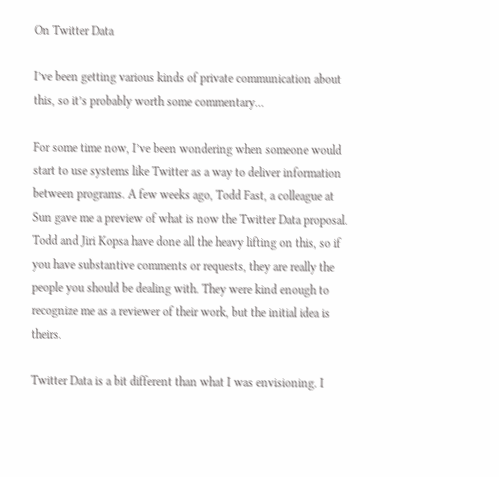On Twitter Data

I’ve been getting various kinds of private communication about this, so it’s probably worth some commentary…

For some time now, I’ve been wondering when someone would start to use systems like Twitter as a way to deliver information between programs. A few weeks ago, Todd Fast, a colleague at Sun gave me a preview of what is now the Twitter Data proposal. Todd and Jiri Kopsa have done all the heavy lifting on this, so if you have substantive comments or requests, they are really the people you should be dealing with. They were kind enough to recognize me as a reviewer of their work, but the initial idea is theirs.

Twitter Data is a bit different than what I was envisioning. I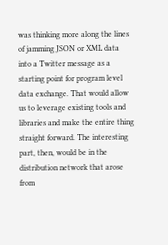was thinking more along the lines of jamming JSON or XML data into a Twitter message as a starting point for program level data exchange. That would allow us to leverage existing tools and libraries and make the entire thing straight forward. The interesting part, then, would be in the distribution network that arose from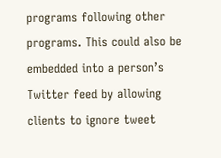programs following other programs. This could also be embedded into a person’s Twitter feed by allowing clients to ignore tweet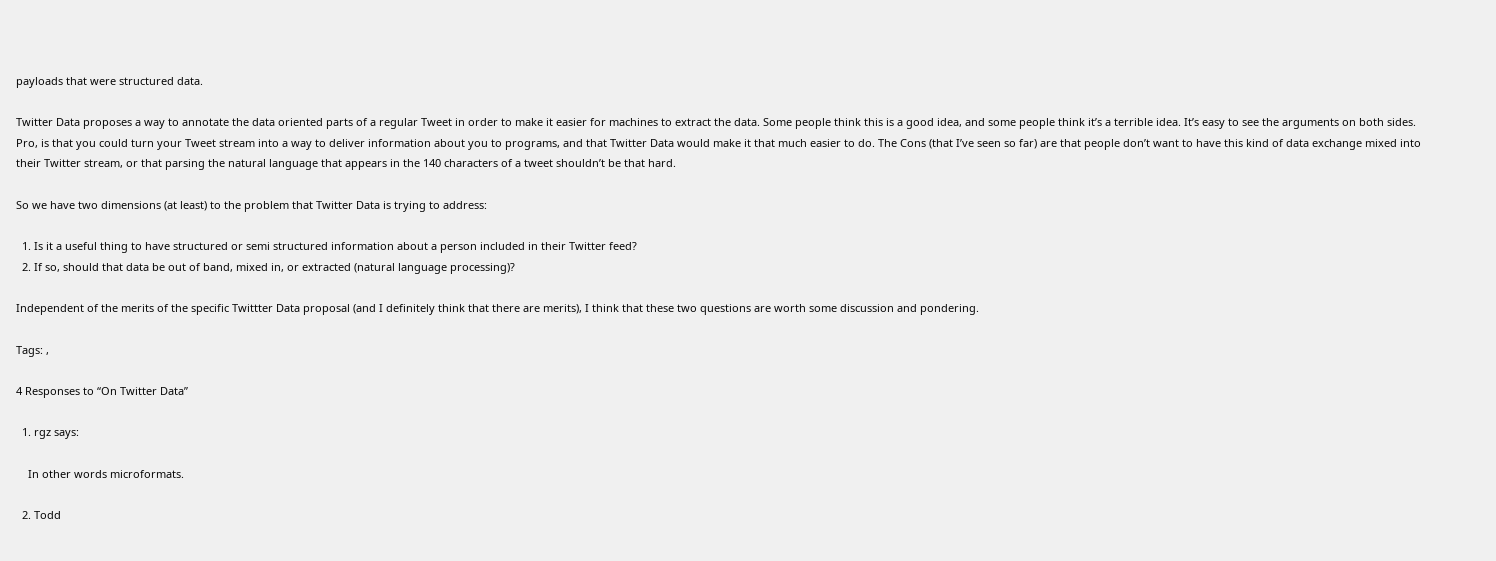payloads that were structured data.

Twitter Data proposes a way to annotate the data oriented parts of a regular Tweet in order to make it easier for machines to extract the data. Some people think this is a good idea, and some people think it’s a terrible idea. It’s easy to see the arguments on both sides. Pro, is that you could turn your Tweet stream into a way to deliver information about you to programs, and that Twitter Data would make it that much easier to do. The Cons (that I’ve seen so far) are that people don’t want to have this kind of data exchange mixed into their Twitter stream, or that parsing the natural language that appears in the 140 characters of a tweet shouldn’t be that hard.

So we have two dimensions (at least) to the problem that Twitter Data is trying to address:

  1. Is it a useful thing to have structured or semi structured information about a person included in their Twitter feed?
  2. If so, should that data be out of band, mixed in, or extracted (natural language processing)?

Independent of the merits of the specific Twittter Data proposal (and I definitely think that there are merits), I think that these two questions are worth some discussion and pondering.

Tags: ,

4 Responses to “On Twitter Data”

  1. rgz says:

    In other words microformats.

  2. Todd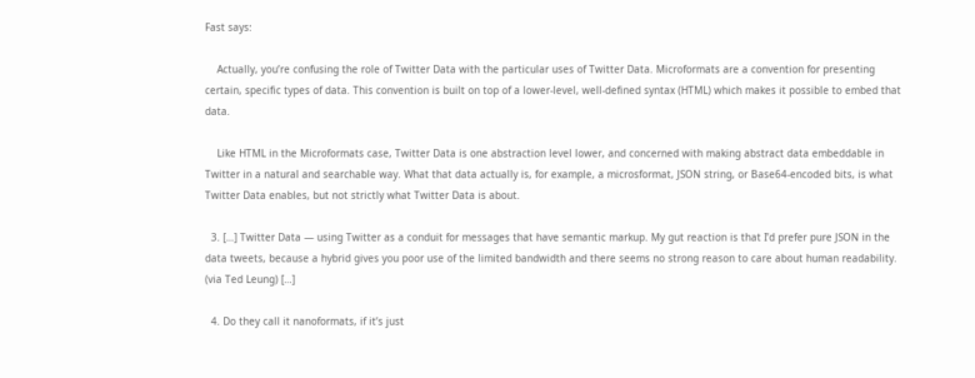Fast says:

    Actually, you’re confusing the role of Twitter Data with the particular uses of Twitter Data. Microformats are a convention for presenting certain, specific types of data. This convention is built on top of a lower-level, well-defined syntax (HTML) which makes it possible to embed that data.

    Like HTML in the Microformats case, Twitter Data is one abstraction level lower, and concerned with making abstract data embeddable in Twitter in a natural and searchable way. What that data actually is, for example, a microsformat, JSON string, or Base64-encoded bits, is what Twitter Data enables, but not strictly what Twitter Data is about.

  3. […] Twitter Data — using Twitter as a conduit for messages that have semantic markup. My gut reaction is that I’d prefer pure JSON in the data tweets, because a hybrid gives you poor use of the limited bandwidth and there seems no strong reason to care about human readability. (via Ted Leung) […]

  4. Do they call it nanoformats, if it’s just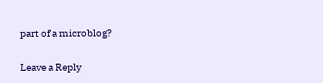part of a microblog?

Leave a Reply